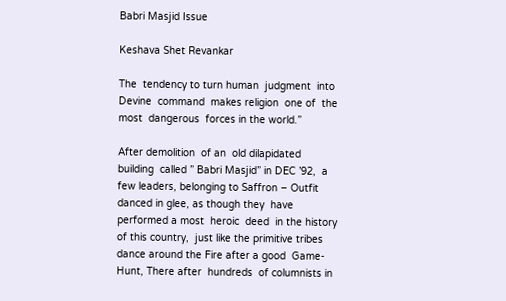Babri Masjid Issue

Keshava Shet Revankar

The  tendency to turn human  judgment  into  Devine  command  makes religion  one of  the  most  dangerous  forces in the world.”

After demolition  of an  old dilapidated  building  called ” Babri Masjid” in DEC ’92,  a  few leaders, belonging to Saffron – Outfit  danced in glee, as though they  have performed a most  heroic  deed  in the history of this country,  just like the primitive tribes dance around the Fire after a good  Game-Hunt, There after  hundreds  of columnists in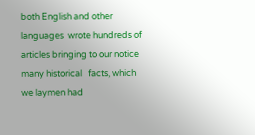both English and other languages  wrote hundreds of  articles bringing to our notice many historical   facts, which we laymen had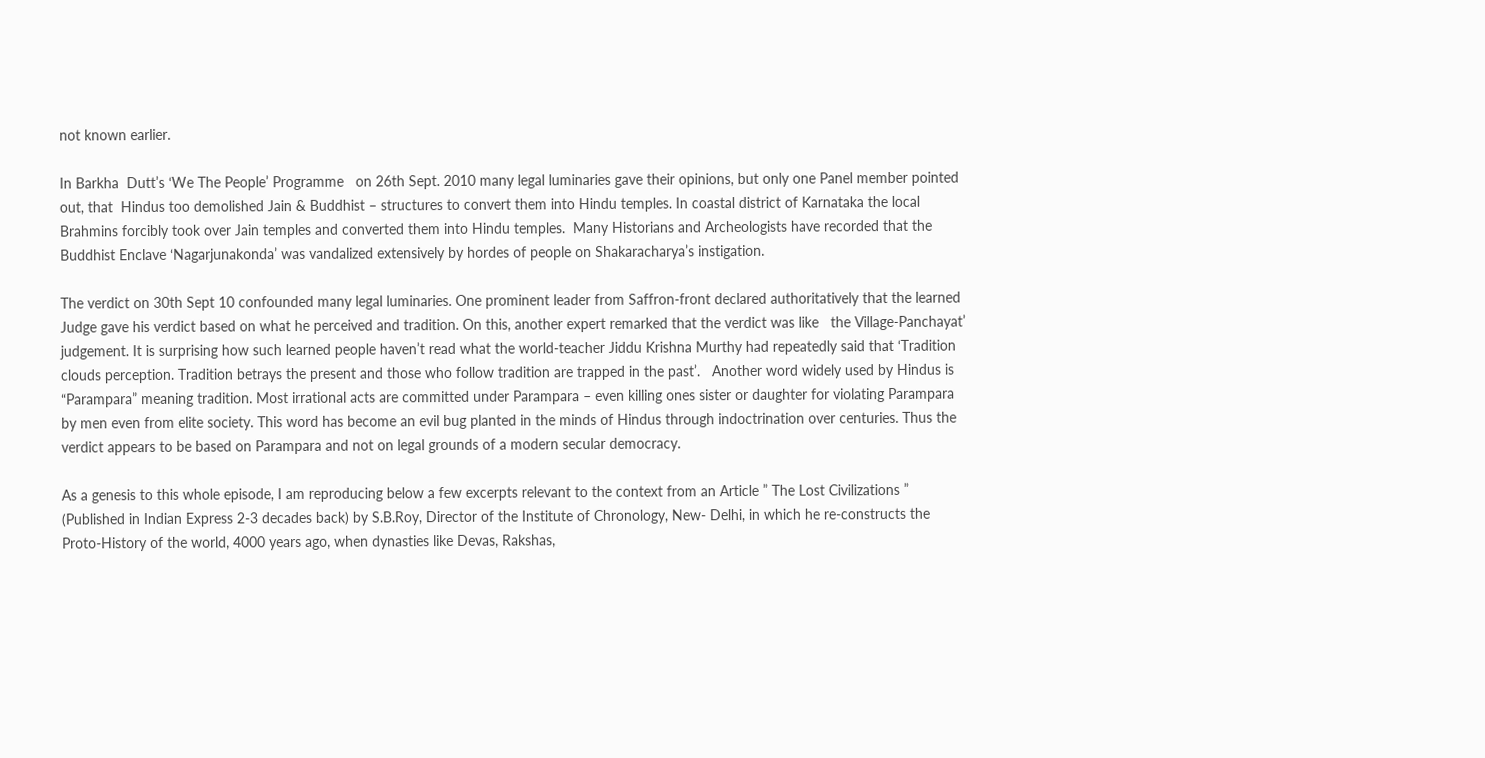not known earlier.

In Barkha  Dutt’s ‘We The People’ Programme   on 26th Sept. 2010 many legal luminaries gave their opinions, but only one Panel member pointed  out, that  Hindus too demolished Jain & Buddhist – structures to convert them into Hindu temples. In coastal district of Karnataka the local Brahmins forcibly took over Jain temples and converted them into Hindu temples.  Many Historians and Archeologists have recorded that the Buddhist Enclave ‘Nagarjunakonda’ was vandalized extensively by hordes of people on Shakaracharya’s instigation.

The verdict on 30th Sept 10 confounded many legal luminaries. One prominent leader from Saffron-front declared authoritatively that the learned Judge gave his verdict based on what he perceived and tradition. On this, another expert remarked that the verdict was like   the Village-Panchayat’ judgement. It is surprising how such learned people haven’t read what the world-teacher Jiddu Krishna Murthy had repeatedly said that ‘Tradition clouds perception. Tradition betrays the present and those who follow tradition are trapped in the past’.   Another word widely used by Hindus is “Parampara” meaning tradition. Most irrational acts are committed under Parampara – even killing ones sister or daughter for violating Parampara by men even from elite society. This word has become an evil bug planted in the minds of Hindus through indoctrination over centuries. Thus the verdict appears to be based on Parampara and not on legal grounds of a modern secular democracy.

As a genesis to this whole episode, I am reproducing below a few excerpts relevant to the context from an Article ” The Lost Civilizations ” (Published in Indian Express 2-3 decades back) by S.B.Roy, Director of the Institute of Chronology, New- Delhi, in which he re-constructs the Proto-History of the world, 4000 years ago, when dynasties like Devas, Rakshas,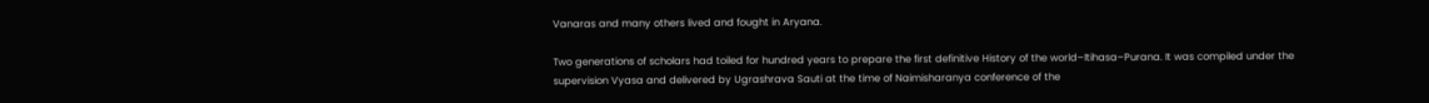Vanaras and many others lived and fought in Aryana.

Two generations of scholars had toiled for hundred years to prepare the first definitive History of the world–Itihasa–Purana. It was compiled under the supervision Vyasa and delivered by Ugrashrava Sauti at the time of Naimisharanya conference of the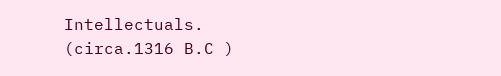Intellectuals.   (circa.1316 B.C )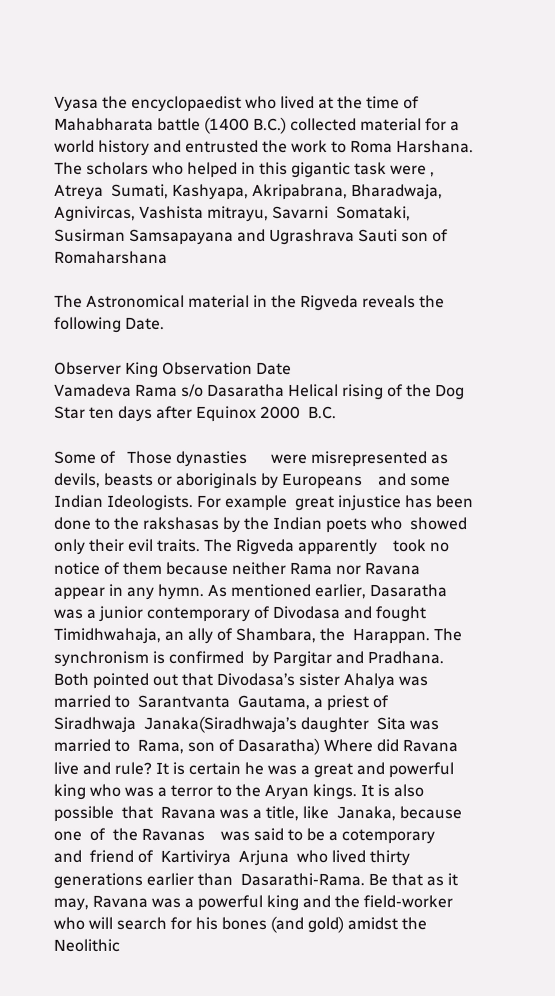Vyasa the encyclopaedist who lived at the time of Mahabharata battle (1400 B.C.) collected material for a world history and entrusted the work to Roma Harshana. The scholars who helped in this gigantic task were , Atreya  Sumati, Kashyapa, Akripabrana, Bharadwaja, Agnivircas, Vashista mitrayu, Savarni  Somataki, Susirman Samsapayana and Ugrashrava Sauti son of Romaharshana

The Astronomical material in the Rigveda reveals the following Date.

Observer King Observation Date
Vamadeva Rama s/o Dasaratha Helical rising of the Dog Star ten days after Equinox 2000  B.C.

Some of   Those dynasties      were misrepresented as devils, beasts or aboriginals by Europeans    and some Indian Ideologists. For example  great injustice has been done to the rakshasas by the Indian poets who  showed only their evil traits. The Rigveda apparently    took no notice of them because neither Rama nor Ravana appear in any hymn. As mentioned earlier, Dasaratha was a junior contemporary of Divodasa and fought Timidhwahaja, an ally of Shambara, the  Harappan. The synchronism is confirmed  by Pargitar and Pradhana.  Both pointed out that Divodasa’s sister Ahalya was married to  Sarantvanta  Gautama, a priest of  Siradhwaja  Janaka(Siradhwaja’s daughter  Sita was married to  Rama, son of Dasaratha) Where did Ravana  live and rule? It is certain he was a great and powerful king who was a terror to the Aryan kings. It is also possible  that  Ravana was a title, like  Janaka, because  one  of  the Ravanas    was said to be a cotemporary   and  friend of  Kartivirya  Arjuna  who lived thirty generations earlier than  Dasarathi-Rama. Be that as it may, Ravana was a powerful king and the field-worker   who will search for his bones (and gold) amidst the Neolithic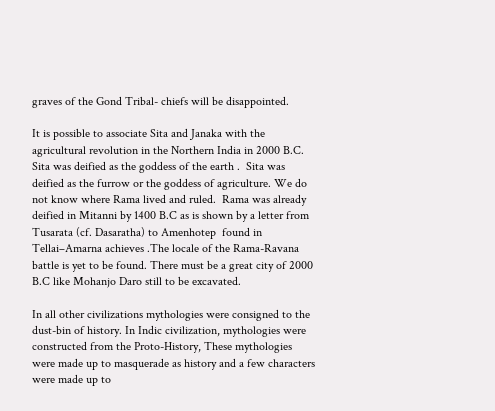graves of the Gond Tribal- chiefs will be disappointed.

It is possible to associate Sita and Janaka with the agricultural revolution in the Northern India in 2000 B.C. Sita was deified as the goddess of the earth .  Sita was deified as the furrow or the goddess of agriculture. We do not know where Rama lived and ruled.  Rama was already deified in Mitanni by 1400 B.C as is shown by a letter from Tusarata (cf. Dasaratha) to Amenhotep  found in  Tellai–Amarna achieves .The locale of the Rama-Ravana battle is yet to be found. There must be a great city of 2000 B.C like Mohanjo Daro still to be excavated.

In all other civilizations mythologies were consigned to the dust-bin of history. In Indic civilization, mythologies were constructed from the Proto-History, These mythologies were made up to masquerade as history and a few characters were made up to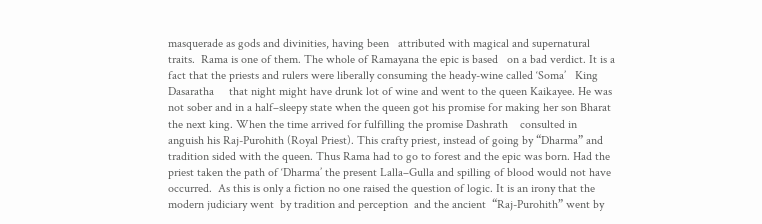masquerade as gods and divinities, having been   attributed with magical and supernatural traits.  Rama is one of them. The whole of Ramayana the epic is based   on a bad verdict. It is a fact that the priests and rulers were liberally consuming the heady-wine called ‘Soma’   King Dasaratha     that night might have drunk lot of wine and went to the queen Kaikayee. He was not sober and in a half–sleepy state when the queen got his promise for making her son Bharat the next king. When the time arrived for fulfilling the promise Dashrath    consulted in anguish his Raj-Purohith (Royal Priest). This crafty priest, instead of going by “Dharma” and tradition sided with the queen. Thus Rama had to go to forest and the epic was born. Had the priest taken the path of ‘Dharma’ the present Lalla–Gulla and spilling of blood would not have occurred.  As this is only a fiction no one raised the question of logic. It is an irony that the modern judiciary went  by tradition and perception  and the ancient  “Raj-Purohith” went by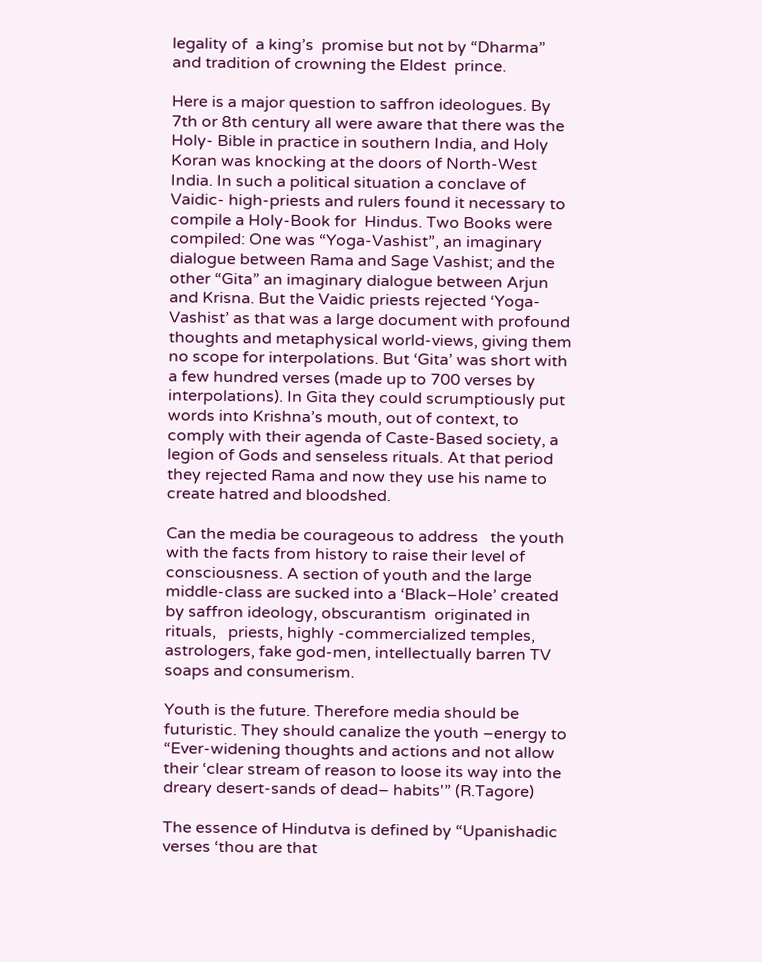legality of  a king’s  promise but not by “Dharma” and tradition of crowning the Eldest  prince.

Here is a major question to saffron ideologues. By 7th or 8th century all were aware that there was the Holy- Bible in practice in southern India, and Holy Koran was knocking at the doors of North-West India. In such a political situation a conclave of  Vaidic- high-priests and rulers found it necessary to compile a Holy-Book for  Hindus. Two Books were compiled: One was “Yoga-Vashist”, an imaginary dialogue between Rama and Sage Vashist; and the other “Gita” an imaginary dialogue between Arjun and Krisna. But the Vaidic priests rejected ‘Yoga-Vashist’ as that was a large document with profound thoughts and metaphysical world-views, giving them no scope for interpolations. But ‘Gita’ was short with a few hundred verses (made up to 700 verses by interpolations). In Gita they could scrumptiously put words into Krishna’s mouth, out of context, to comply with their agenda of Caste-Based society, a legion of Gods and senseless rituals. At that period they rejected Rama and now they use his name to create hatred and bloodshed.

Can the media be courageous to address   the youth with the facts from history to raise their level of consciousness. A section of youth and the large middle-class are sucked into a ‘Black–Hole’ created by saffron ideology, obscurantism  originated in rituals,   priests, highly -commercialized temples,  astrologers, fake god-men, intellectually barren TV soaps and consumerism.

Youth is the future. Therefore media should be futuristic. They should canalize the youth –energy to “Ever-widening thoughts and actions and not allow their ‘clear stream of reason to loose its way into the dreary desert-sands of dead– habits'” (R.Tagore)

The essence of Hindutva is defined by “Upanishadic verses ‘thou are that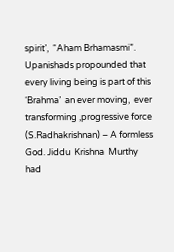spirit’,  “Aham Brhamasmi”. Upanishads propounded that every living being is part of this ‘Brahma’  an ever moving,  ever transforming ,progressive force (S.Radhakrishnan) – A formless God. Jiddu  Krishna  Murthy had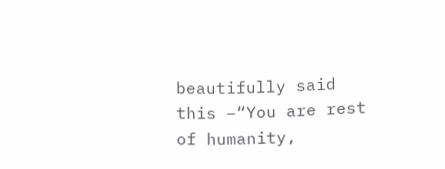beautifully said this –“You are rest of humanity,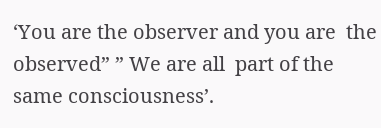‘You are the observer and you are  the observed” ” We are all  part of the same consciousness’.